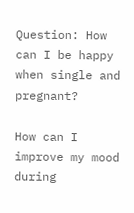Question: How can I be happy when single and pregnant?

How can I improve my mood during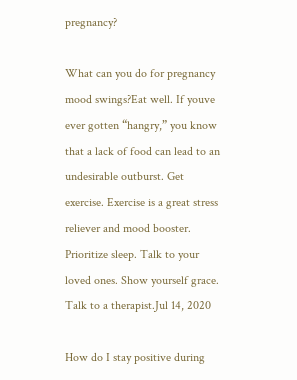pregnancy?

What can you do for pregnancy mood swings?Eat well. If youve ever gotten “hangry,” you know that a lack of food can lead to an undesirable outburst. Get exercise. Exercise is a great stress reliever and mood booster. Prioritize sleep. Talk to your loved ones. Show yourself grace. Talk to a therapist.Jul 14, 2020

How do I stay positive during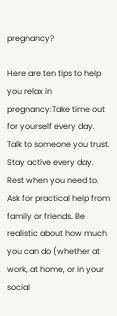pregnancy?

Here are ten tips to help you relax in pregnancy:Take time out for yourself every day. Talk to someone you trust. Stay active every day. Rest when you need to. Ask for practical help from family or friends. Be realistic about how much you can do (whether at work, at home, or in your social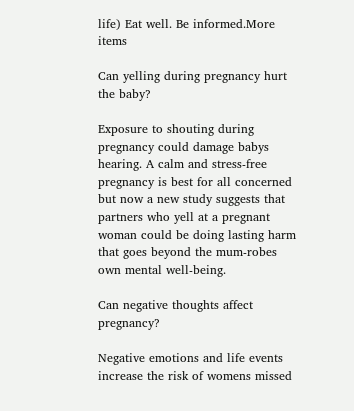life) Eat well. Be informed.More items

Can yelling during pregnancy hurt the baby?

Exposure to shouting during pregnancy could damage babys hearing. A calm and stress-free pregnancy is best for all concerned but now a new study suggests that partners who yell at a pregnant woman could be doing lasting harm that goes beyond the mum-robes own mental well-being.

Can negative thoughts affect pregnancy?

Negative emotions and life events increase the risk of womens missed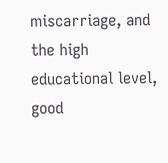miscarriage, and the high educational level, good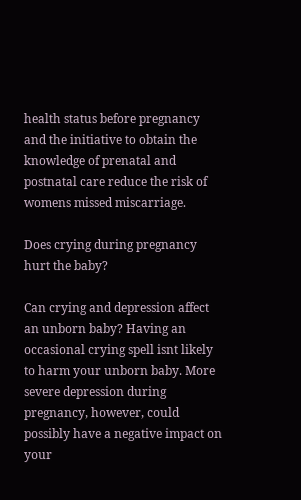health status before pregnancy and the initiative to obtain the knowledge of prenatal and postnatal care reduce the risk of womens missed miscarriage.

Does crying during pregnancy hurt the baby?

Can crying and depression affect an unborn baby? Having an occasional crying spell isnt likely to harm your unborn baby. More severe depression during pregnancy, however, could possibly have a negative impact on your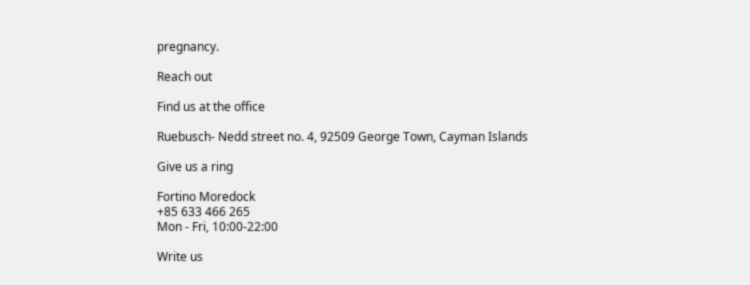pregnancy.

Reach out

Find us at the office

Ruebusch- Nedd street no. 4, 92509 George Town, Cayman Islands

Give us a ring

Fortino Moredock
+85 633 466 265
Mon - Fri, 10:00-22:00

Write us